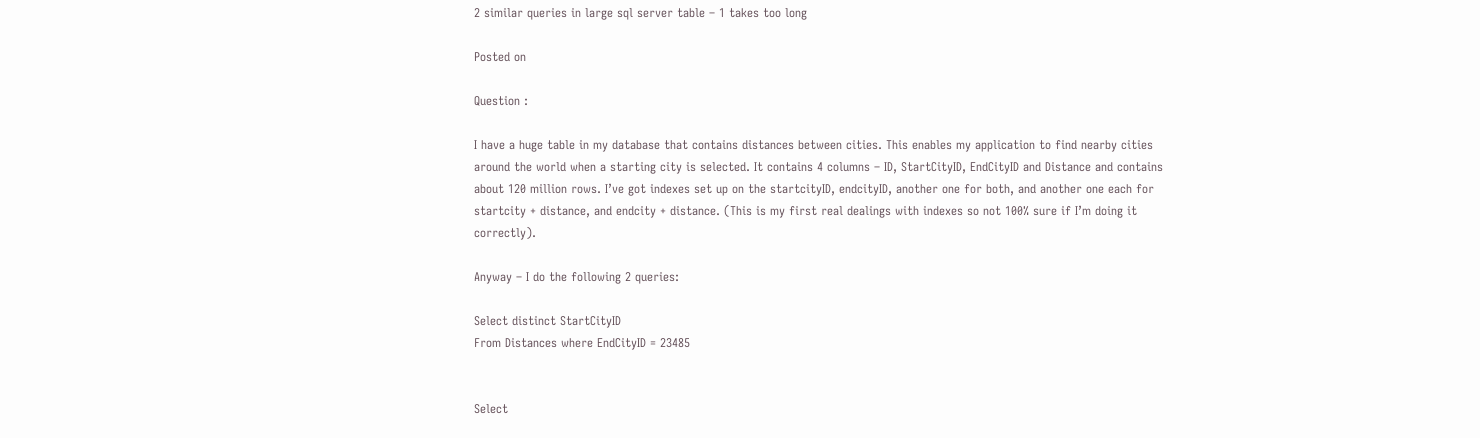2 similar queries in large sql server table – 1 takes too long

Posted on

Question :

I have a huge table in my database that contains distances between cities. This enables my application to find nearby cities around the world when a starting city is selected. It contains 4 columns – ID, StartCityID, EndCityID and Distance and contains about 120 million rows. I’ve got indexes set up on the startcityID, endcityID, another one for both, and another one each for startcity + distance, and endcity + distance. (This is my first real dealings with indexes so not 100% sure if I’m doing it correctly).

Anyway – I do the following 2 queries:

Select distinct StartCityID
From Distances where EndCityID = 23485


Select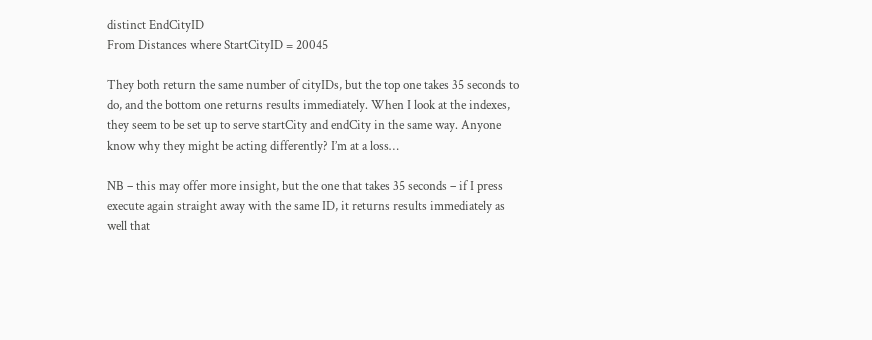distinct EndCityID
From Distances where StartCityID = 20045

They both return the same number of cityIDs, but the top one takes 35 seconds to do, and the bottom one returns results immediately. When I look at the indexes, they seem to be set up to serve startCity and endCity in the same way. Anyone know why they might be acting differently? I’m at a loss…

NB – this may offer more insight, but the one that takes 35 seconds – if I press execute again straight away with the same ID, it returns results immediately as well that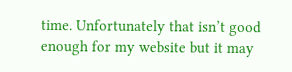time. Unfortunately that isn’t good enough for my website but it may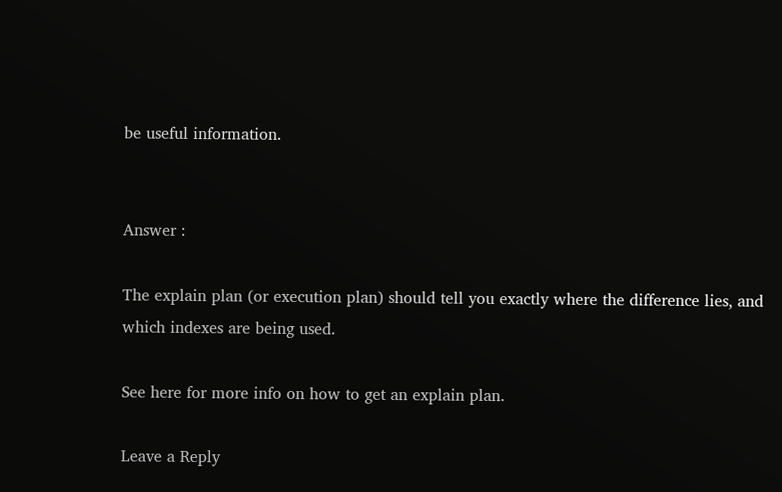be useful information.


Answer :

The explain plan (or execution plan) should tell you exactly where the difference lies, and which indexes are being used.

See here for more info on how to get an explain plan.

Leave a Reply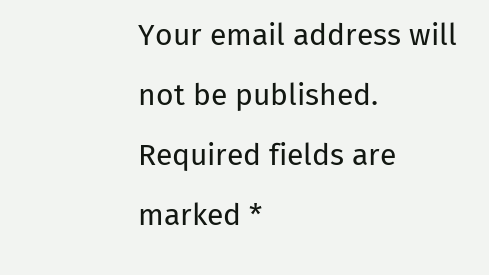Your email address will not be published. Required fields are marked *